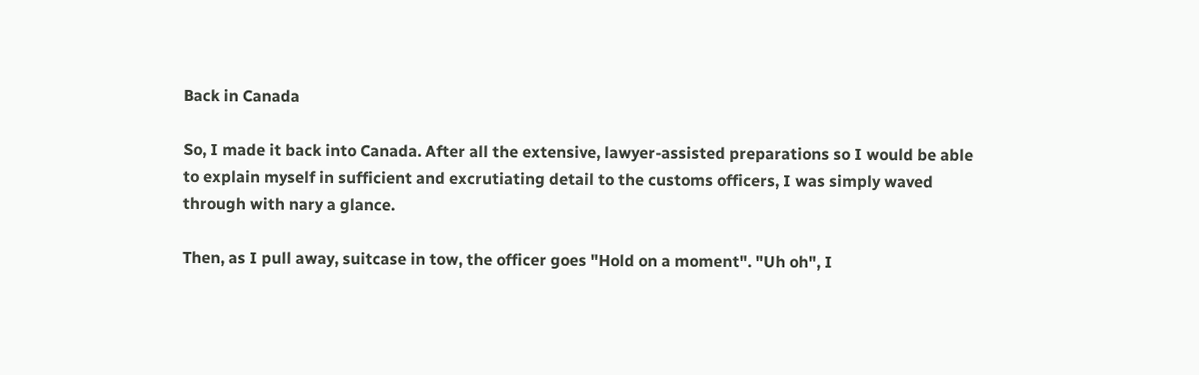Back in Canada

So, I made it back into Canada. After all the extensive, lawyer-assisted preparations so I would be able to explain myself in sufficient and excrutiating detail to the customs officers, I was simply waved through with nary a glance.

Then, as I pull away, suitcase in tow, the officer goes "Hold on a moment". "Uh oh", I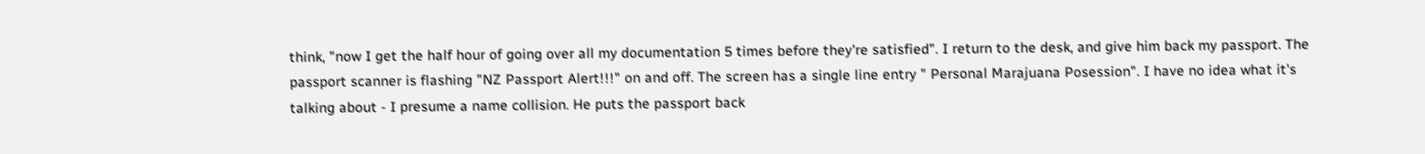think, "now I get the half hour of going over all my documentation 5 times before they're satisfied". I return to the desk, and give him back my passport. The passport scanner is flashing "NZ Passport Alert!!!" on and off. The screen has a single line entry " Personal Marajuana Posession". I have no idea what it's talking about - I presume a name collision. He puts the passport back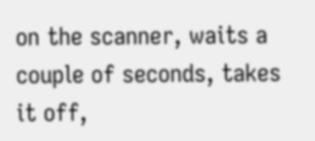on the scanner, waits a couple of seconds, takes it off,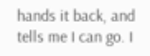hands it back, and tells me I can go. I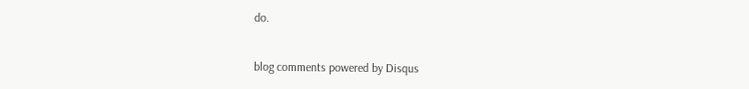do.


blog comments powered by Disqus